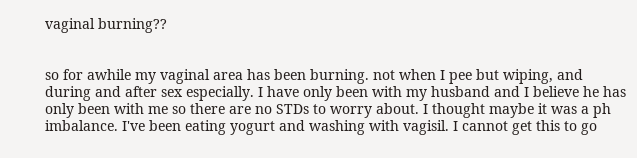vaginal burning??


so for awhile my vaginal area has been burning. not when I pee but wiping, and during and after sex especially. I have only been with my husband and I believe he has only been with me so there are no STDs to worry about. I thought maybe it was a ph imbalance. I've been eating yogurt and washing with vagisil. I cannot get this to go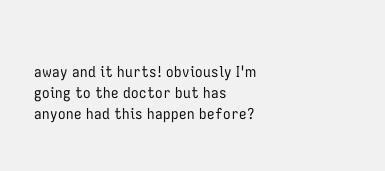away and it hurts! obviously I'm going to the doctor but has anyone had this happen before?